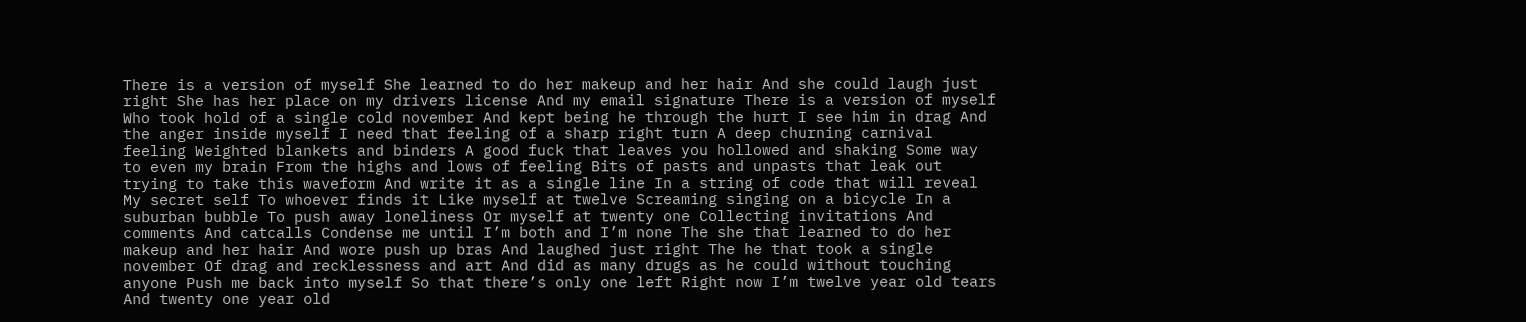There is a version of myself She learned to do her makeup and her hair And she could laugh just right She has her place on my drivers license And my email signature There is a version of myself Who took hold of a single cold november And kept being he through the hurt I see him in drag And the anger inside myself I need that feeling of a sharp right turn A deep churning carnival feeling Weighted blankets and binders A good fuck that leaves you hollowed and shaking Some way to even my brain From the highs and lows of feeling Bits of pasts and unpasts that leak out trying to take this waveform And write it as a single line In a string of code that will reveal My secret self To whoever finds it Like myself at twelve Screaming singing on a bicycle In a suburban bubble To push away loneliness Or myself at twenty one Collecting invitations And comments And catcalls Condense me until I’m both and I’m none The she that learned to do her makeup and her hair And wore push up bras And laughed just right The he that took a single november Of drag and recklessness and art And did as many drugs as he could without touching anyone Push me back into myself So that there’s only one left Right now I’m twelve year old tears And twenty one year old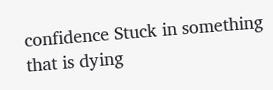confidence Stuck in something that is dying